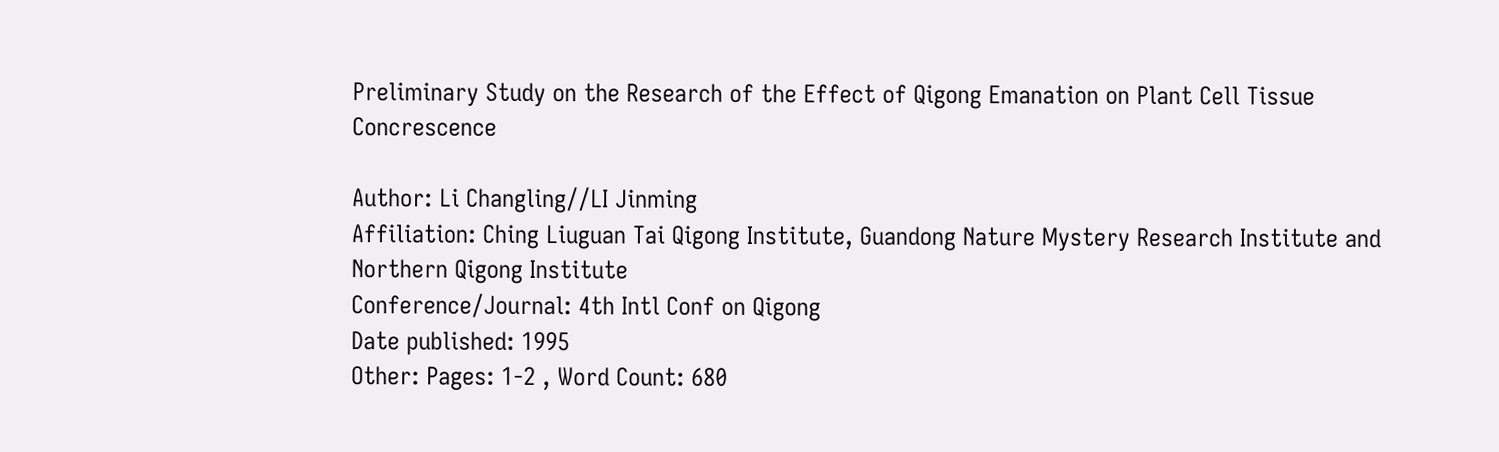Preliminary Study on the Research of the Effect of Qigong Emanation on Plant Cell Tissue Concrescence

Author: Li Changling//LI Jinming
Affiliation: Ching Liuguan Tai Qigong Institute, Guandong Nature Mystery Research Institute and Northern Qigong Institute
Conference/Journal: 4th Intl Conf on Qigong
Date published: 1995
Other: Pages: 1-2 , Word Count: 680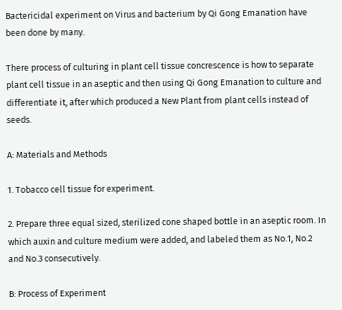Bactericidal experiment on Virus and bacterium by Qi Gong Emanation have been done by many.

There process of culturing in plant cell tissue concrescence is how to separate plant cell tissue in an aseptic and then using Qi Gong Emanation to culture and differentiate it, after which produced a New Plant from plant cells instead of seeds.

A: Materials and Methods

1. Tobacco cell tissue for experiment.

2. Prepare three equal sized, sterilized cone shaped bottle in an aseptic room. In which auxin and culture medium were added, and labeled them as No.1, No.2 and No.3 consecutively.

B: Process of Experiment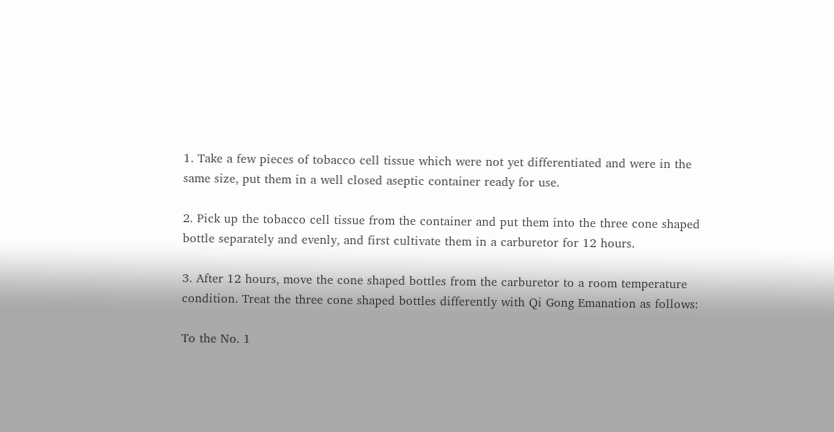1. Take a few pieces of tobacco cell tissue which were not yet differentiated and were in the same size, put them in a well closed aseptic container ready for use.

2. Pick up the tobacco cell tissue from the container and put them into the three cone shaped bottle separately and evenly, and first cultivate them in a carburetor for 12 hours.

3. After 12 hours, move the cone shaped bottles from the carburetor to a room temperature condition. Treat the three cone shaped bottles differently with Qi Gong Emanation as follows:

To the No. 1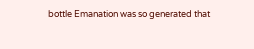bottle Emanation was so generated that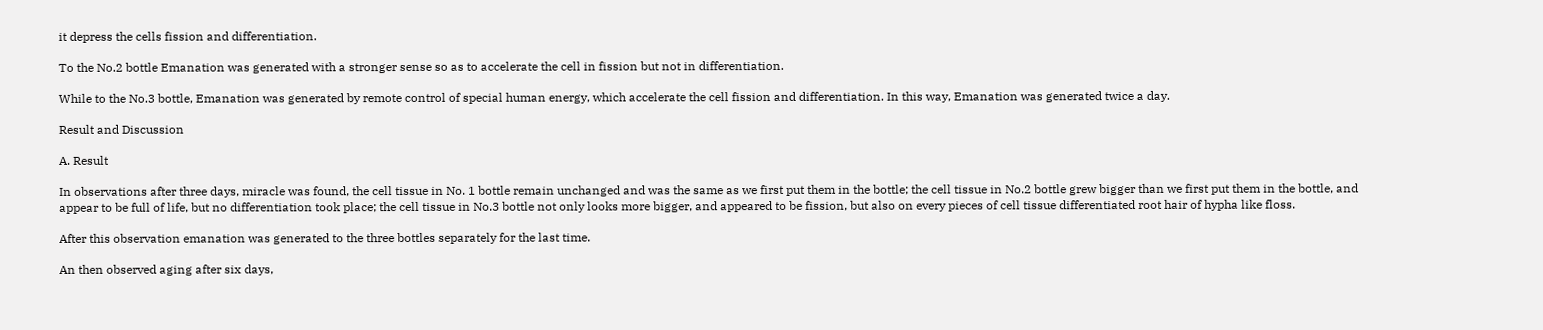it depress the cells fission and differentiation.

To the No.2 bottle Emanation was generated with a stronger sense so as to accelerate the cell in fission but not in differentiation.

While to the No.3 bottle, Emanation was generated by remote control of special human energy, which accelerate the cell fission and differentiation. In this way, Emanation was generated twice a day.

Result and Discussion

A. Result

In observations after three days, miracle was found, the cell tissue in No. 1 bottle remain unchanged and was the same as we first put them in the bottle; the cell tissue in No.2 bottle grew bigger than we first put them in the bottle, and appear to be full of life, but no differentiation took place; the cell tissue in No.3 bottle not only looks more bigger, and appeared to be fission, but also on every pieces of cell tissue differentiated root hair of hypha like floss.

After this observation emanation was generated to the three bottles separately for the last time.

An then observed aging after six days,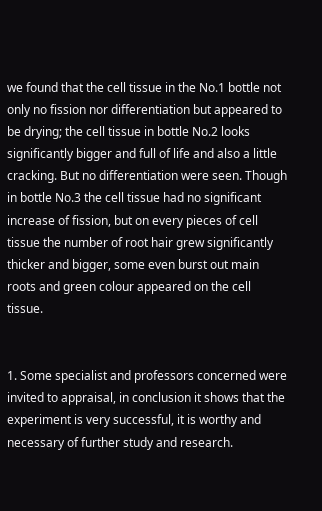we found that the cell tissue in the No.1 bottle not only no fission nor differentiation but appeared to be drying; the cell tissue in bottle No.2 looks significantly bigger and full of life and also a little cracking. But no differentiation were seen. Though in bottle No.3 the cell tissue had no significant increase of fission, but on every pieces of cell tissue the number of root hair grew significantly thicker and bigger, some even burst out main roots and green colour appeared on the cell tissue.


1. Some specialist and professors concerned were invited to appraisal, in conclusion it shows that the experiment is very successful, it is worthy and necessary of further study and research.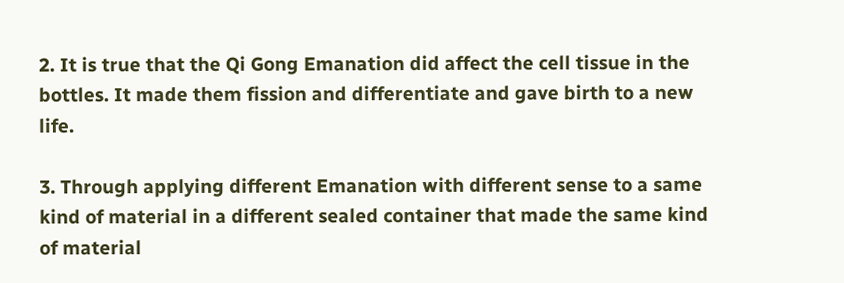2. It is true that the Qi Gong Emanation did affect the cell tissue in the bottles. It made them fission and differentiate and gave birth to a new life.

3. Through applying different Emanation with different sense to a same kind of material in a different sealed container that made the same kind of material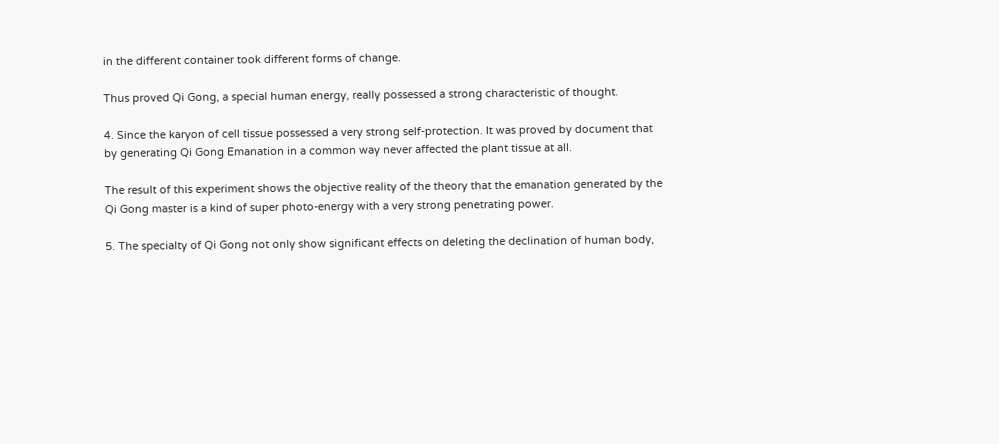in the different container took different forms of change.

Thus proved Qi Gong, a special human energy, really possessed a strong characteristic of thought.

4. Since the karyon of cell tissue possessed a very strong self-protection. It was proved by document that by generating Qi Gong Emanation in a common way never affected the plant tissue at all.

The result of this experiment shows the objective reality of the theory that the emanation generated by the Qi Gong master is a kind of super photo-energy with a very strong penetrating power.

5. The specialty of Qi Gong not only show significant effects on deleting the declination of human body,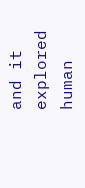and it explored human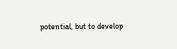potential, but to develop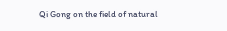Qi Gong on the field of natural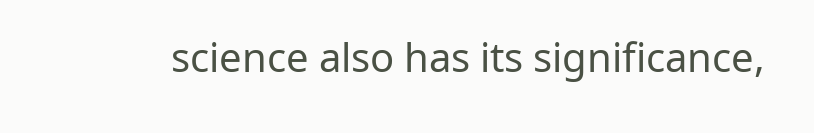science also has its significance,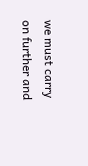we must carry on further and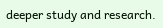deeper study and research.